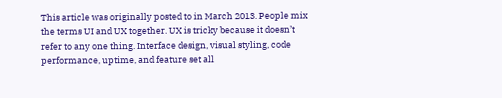This article was originally posted to in March 2013. People mix the terms UI and UX together. UX is tricky because it doesn’t refer to any one thing. Interface design, visual styling, code performance, uptime, and feature set all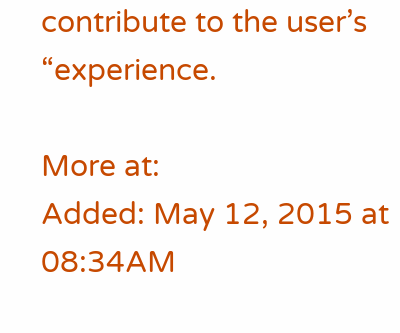contribute to the user’s “experience.

More at:
Added: May 12, 2015 at 08:34AM